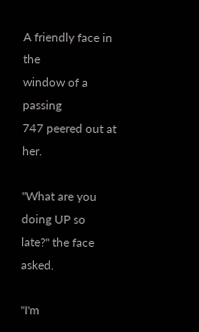A friendly face in the
window of a passing
747 peered out at her.

"What are you doing UP so
late?" the face asked.

"I'm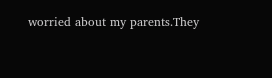worried about my parents.They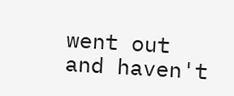went out
and haven't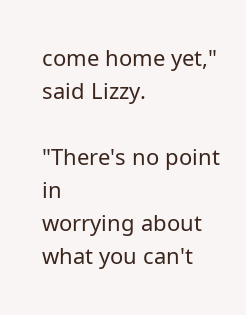come home yet," said Lizzy.

"There's no point in
worrying about what you can't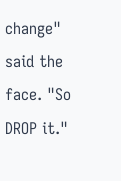change" said the face. "So DROP it."